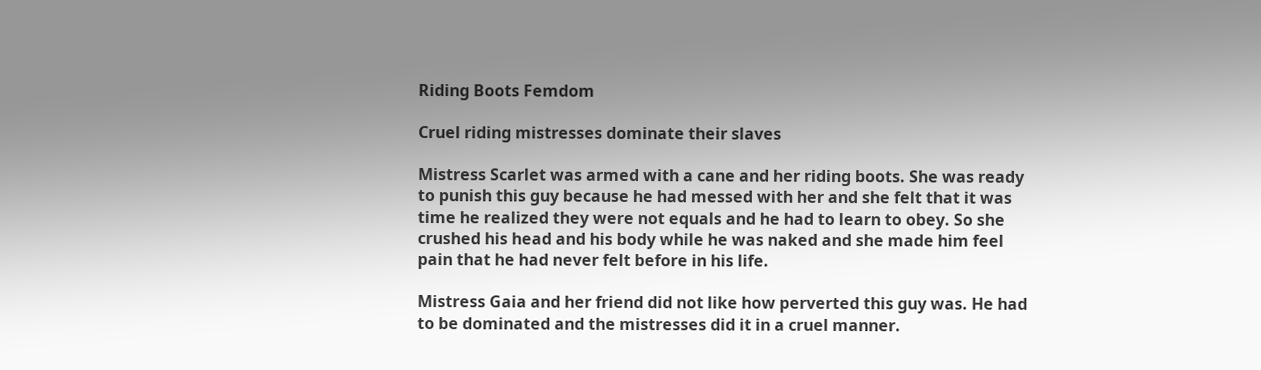Riding Boots Femdom

Cruel riding mistresses dominate their slaves

Mistress Scarlet was armed with a cane and her riding boots. She was ready to punish this guy because he had messed with her and she felt that it was time he realized they were not equals and he had to learn to obey. So she crushed his head and his body while he was naked and she made him feel pain that he had never felt before in his life.

Mistress Gaia and her friend did not like how perverted this guy was. He had to be dominated and the mistresses did it in a cruel manner.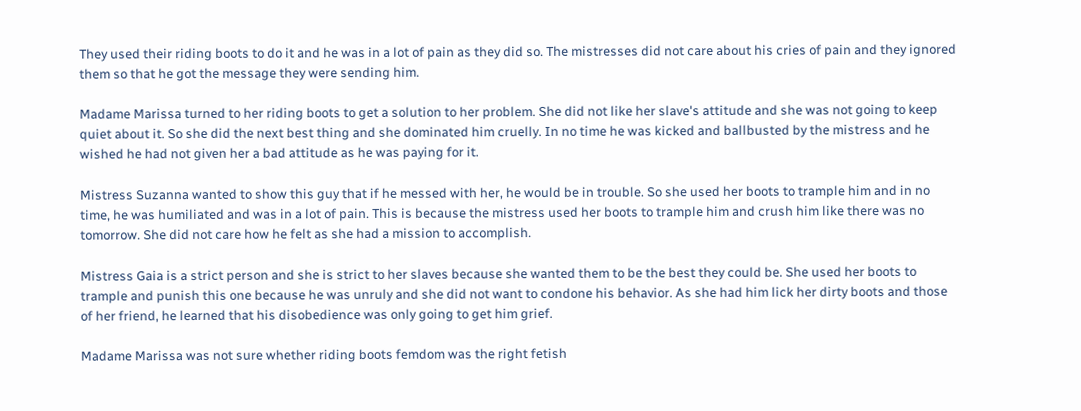They used their riding boots to do it and he was in a lot of pain as they did so. The mistresses did not care about his cries of pain and they ignored them so that he got the message they were sending him.

Madame Marissa turned to her riding boots to get a solution to her problem. She did not like her slave's attitude and she was not going to keep quiet about it. So she did the next best thing and she dominated him cruelly. In no time he was kicked and ballbusted by the mistress and he wished he had not given her a bad attitude as he was paying for it.

Mistress Suzanna wanted to show this guy that if he messed with her, he would be in trouble. So she used her boots to trample him and in no time, he was humiliated and was in a lot of pain. This is because the mistress used her boots to trample him and crush him like there was no tomorrow. She did not care how he felt as she had a mission to accomplish.

Mistress Gaia is a strict person and she is strict to her slaves because she wanted them to be the best they could be. She used her boots to trample and punish this one because he was unruly and she did not want to condone his behavior. As she had him lick her dirty boots and those of her friend, he learned that his disobedience was only going to get him grief.

Madame Marissa was not sure whether riding boots femdom was the right fetish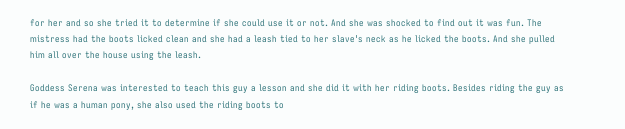for her and so she tried it to determine if she could use it or not. And she was shocked to find out it was fun. The mistress had the boots licked clean and she had a leash tied to her slave's neck as he licked the boots. And she pulled him all over the house using the leash.

Goddess Serena was interested to teach this guy a lesson and she did it with her riding boots. Besides riding the guy as if he was a human pony, she also used the riding boots to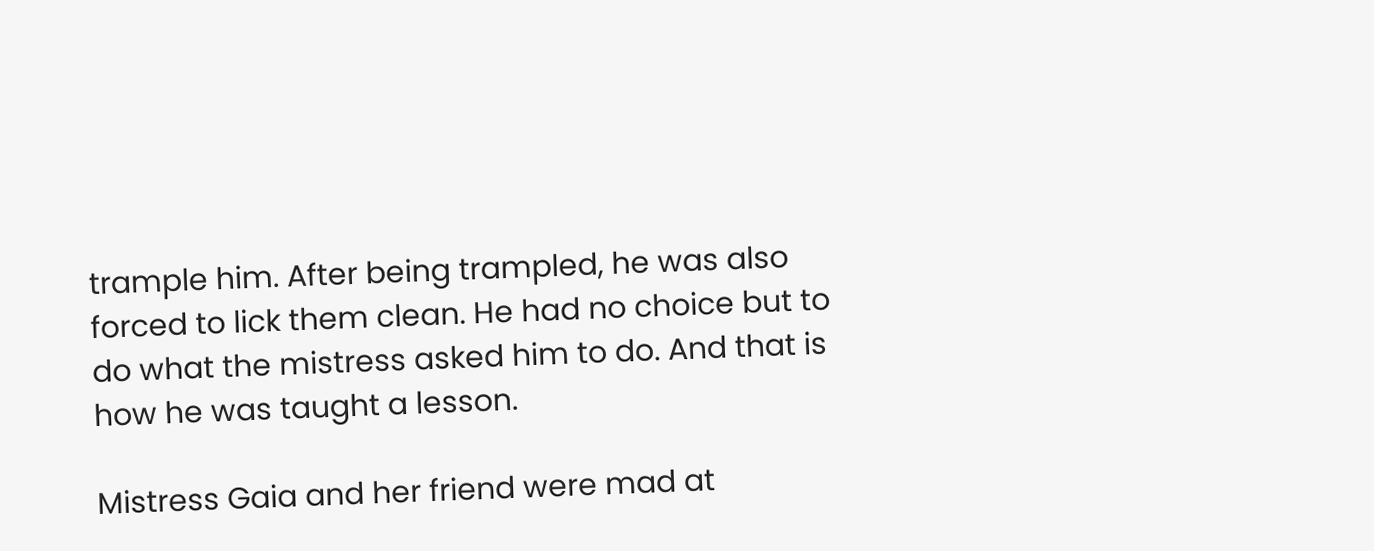trample him. After being trampled, he was also forced to lick them clean. He had no choice but to do what the mistress asked him to do. And that is how he was taught a lesson.

Mistress Gaia and her friend were mad at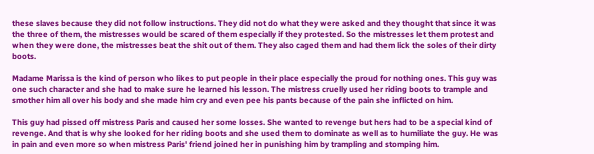these slaves because they did not follow instructions. They did not do what they were asked and they thought that since it was the three of them, the mistresses would be scared of them especially if they protested. So the mistresses let them protest and when they were done, the mistresses beat the shit out of them. They also caged them and had them lick the soles of their dirty boots.

Madame Marissa is the kind of person who likes to put people in their place especially the proud for nothing ones. This guy was one such character and she had to make sure he learned his lesson. The mistress cruelly used her riding boots to trample and smother him all over his body and she made him cry and even pee his pants because of the pain she inflicted on him.

This guy had pissed off mistress Paris and caused her some losses. She wanted to revenge but hers had to be a special kind of revenge. And that is why she looked for her riding boots and she used them to dominate as well as to humiliate the guy. He was in pain and even more so when mistress Paris' friend joined her in punishing him by trampling and stomping him.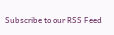Subscribe to our RSS Feed